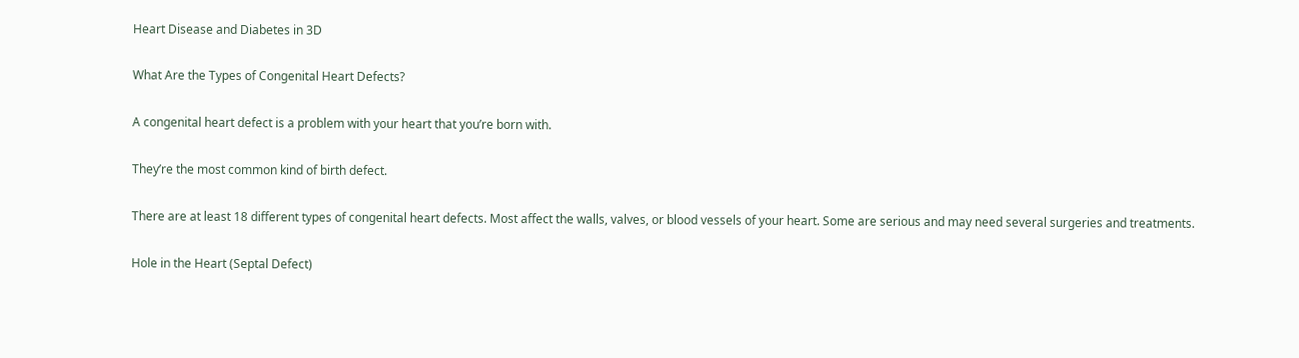Heart Disease and Diabetes in 3D

What Are the Types of Congenital Heart Defects?

A congenital heart defect is a problem with your heart that you’re born with.

They’re the most common kind of birth defect.

There are at least 18 different types of congenital heart defects. Most affect the walls, valves, or blood vessels of your heart. Some are serious and may need several surgeries and treatments.

Hole in the Heart (Septal Defect)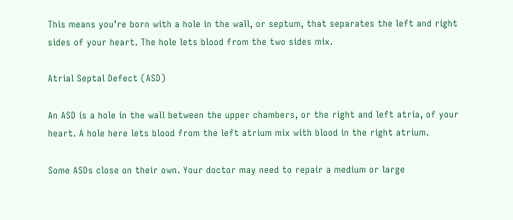This means you’re born with a hole in the wall, or septum, that separates the left and right sides of your heart. The hole lets blood from the two sides mix.

Atrial Septal Defect (ASD)

An ASD is a hole in the wall between the upper chambers, or the right and left atria, of your heart. A hole here lets blood from the left atrium mix with blood in the right atrium.

Some ASDs close on their own. Your doctor may need to repair a medium or large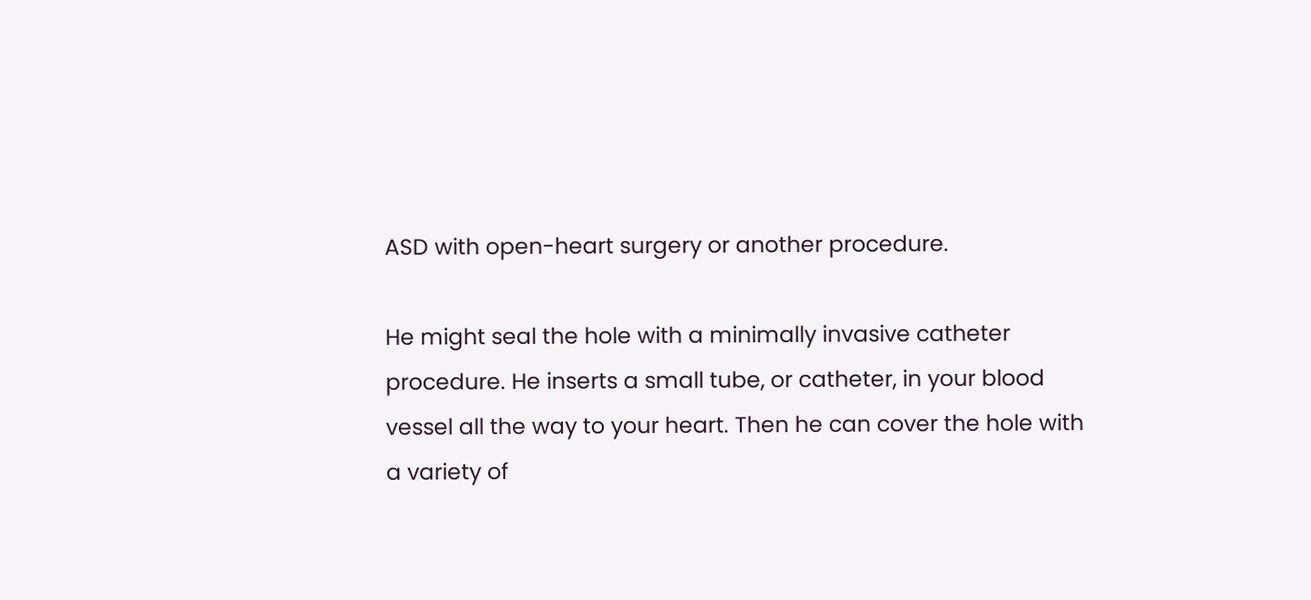ASD with open-heart surgery or another procedure.

He might seal the hole with a minimally invasive catheter procedure. He inserts a small tube, or catheter, in your blood vessel all the way to your heart. Then he can cover the hole with a variety of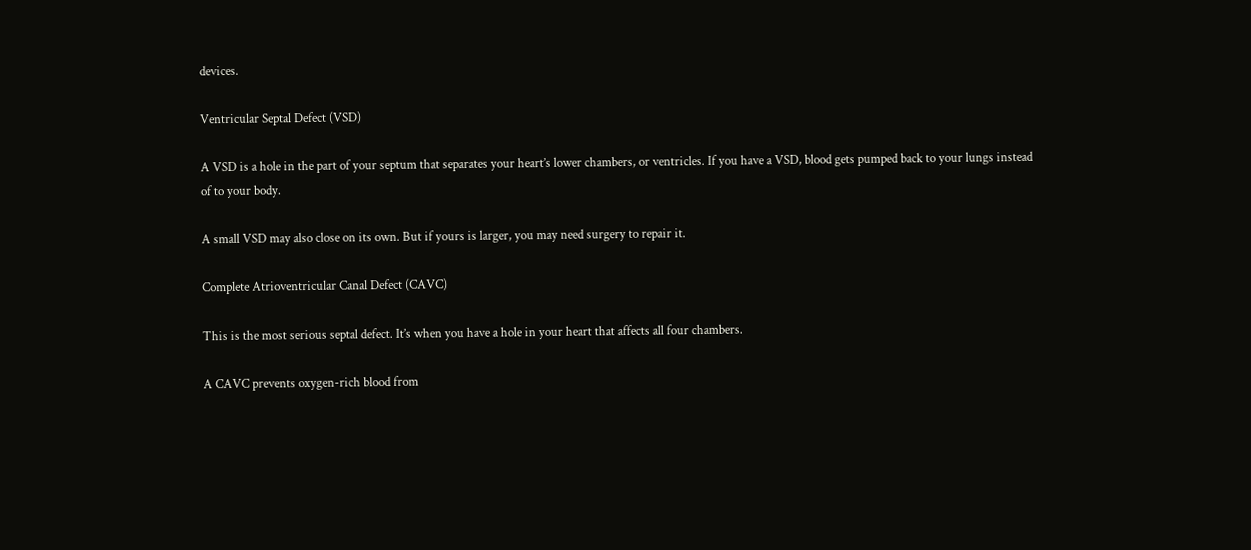devices.

Ventricular Septal Defect (VSD)

A VSD is a hole in the part of your septum that separates your heart’s lower chambers, or ventricles. If you have a VSD, blood gets pumped back to your lungs instead of to your body.

A small VSD may also close on its own. But if yours is larger, you may need surgery to repair it.

Complete Atrioventricular Canal Defect (CAVC)

This is the most serious septal defect. It’s when you have a hole in your heart that affects all four chambers.

A CAVC prevents oxygen-rich blood from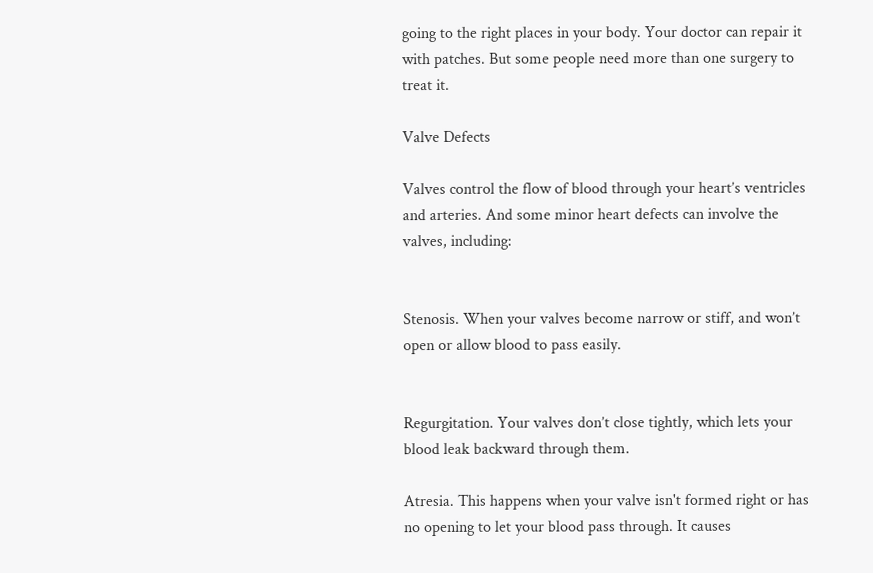going to the right places in your body. Your doctor can repair it with patches. But some people need more than one surgery to treat it.

Valve Defects

Valves control the flow of blood through your heart’s ventricles and arteries. And some minor heart defects can involve the valves, including:


Stenosis. When your valves become narrow or stiff, and won’t open or allow blood to pass easily.


Regurgitation. Your valves don’t close tightly, which lets your blood leak backward through them.

Atresia. This happens when your valve isn't formed right or has no opening to let your blood pass through. It causes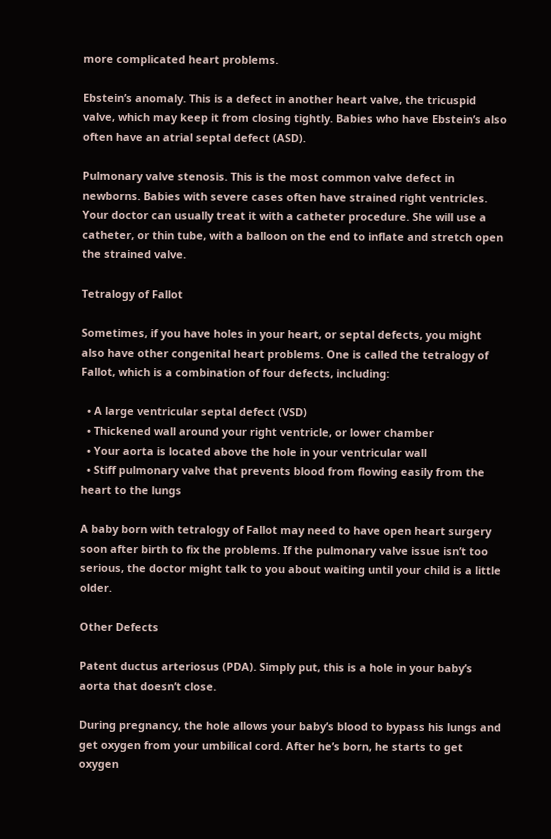more complicated heart problems.

Ebstein’s anomaly. This is a defect in another heart valve, the tricuspid valve, which may keep it from closing tightly. Babies who have Ebstein’s also often have an atrial septal defect (ASD).

Pulmonary valve stenosis. This is the most common valve defect in newborns. Babies with severe cases often have strained right ventricles. Your doctor can usually treat it with a catheter procedure. She will use a catheter, or thin tube, with a balloon on the end to inflate and stretch open the strained valve.

Tetralogy of Fallot

Sometimes, if you have holes in your heart, or septal defects, you might also have other congenital heart problems. One is called the tetralogy of Fallot, which is a combination of four defects, including:

  • A large ventricular septal defect (VSD)
  • Thickened wall around your right ventricle, or lower chamber
  • Your aorta is located above the hole in your ventricular wall
  • Stiff pulmonary valve that prevents blood from flowing easily from the heart to the lungs

A baby born with tetralogy of Fallot may need to have open heart surgery soon after birth to fix the problems. If the pulmonary valve issue isn’t too serious, the doctor might talk to you about waiting until your child is a little older.

Other Defects

Patent ductus arteriosus (PDA). Simply put, this is a hole in your baby’s aorta that doesn’t close.

During pregnancy, the hole allows your baby’s blood to bypass his lungs and get oxygen from your umbilical cord. After he’s born, he starts to get oxygen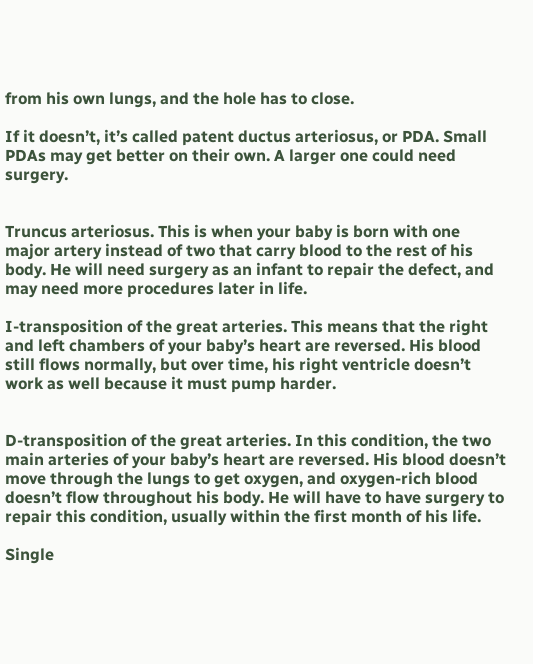from his own lungs, and the hole has to close.

If it doesn’t, it’s called patent ductus arteriosus, or PDA. Small PDAs may get better on their own. A larger one could need surgery.


Truncus arteriosus. This is when your baby is born with one major artery instead of two that carry blood to the rest of his body. He will need surgery as an infant to repair the defect, and may need more procedures later in life.

I-transposition of the great arteries. This means that the right and left chambers of your baby’s heart are reversed. His blood still flows normally, but over time, his right ventricle doesn’t work as well because it must pump harder.


D-transposition of the great arteries. In this condition, the two main arteries of your baby’s heart are reversed. His blood doesn’t move through the lungs to get oxygen, and oxygen-rich blood doesn’t flow throughout his body. He will have to have surgery to repair this condition, usually within the first month of his life.

Single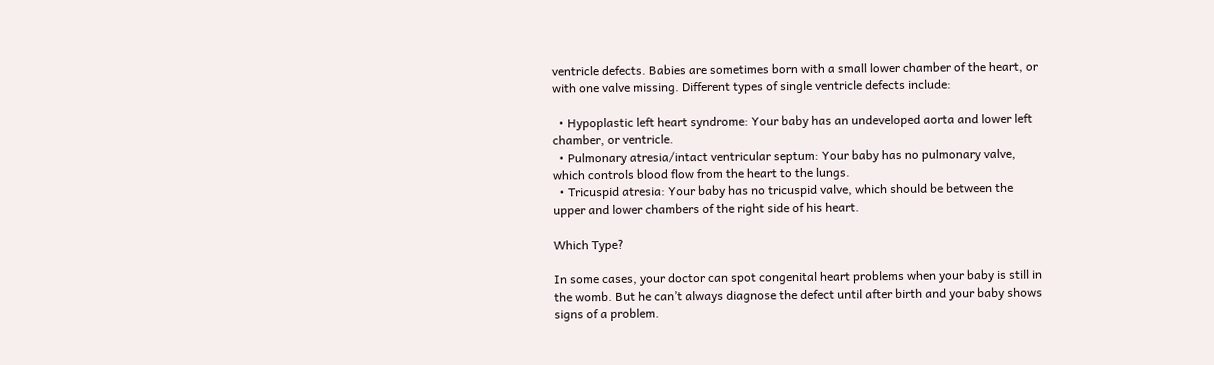ventricle defects. Babies are sometimes born with a small lower chamber of the heart, or with one valve missing. Different types of single ventricle defects include:

  • Hypoplastic left heart syndrome: Your baby has an undeveloped aorta and lower left chamber, or ventricle.
  • Pulmonary atresia/intact ventricular septum: Your baby has no pulmonary valve, which controls blood flow from the heart to the lungs.
  • Tricuspid atresia: Your baby has no tricuspid valve, which should be between the upper and lower chambers of the right side of his heart.

Which Type?

In some cases, your doctor can spot congenital heart problems when your baby is still in the womb. But he can’t always diagnose the defect until after birth and your baby shows signs of a problem.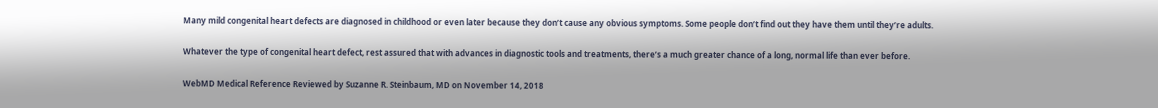Many mild congenital heart defects are diagnosed in childhood or even later because they don’t cause any obvious symptoms. Some people don’t find out they have them until they’re adults.

Whatever the type of congenital heart defect, rest assured that with advances in diagnostic tools and treatments, there’s a much greater chance of a long, normal life than ever before.

WebMD Medical Reference Reviewed by Suzanne R. Steinbaum, MD on November 14, 2018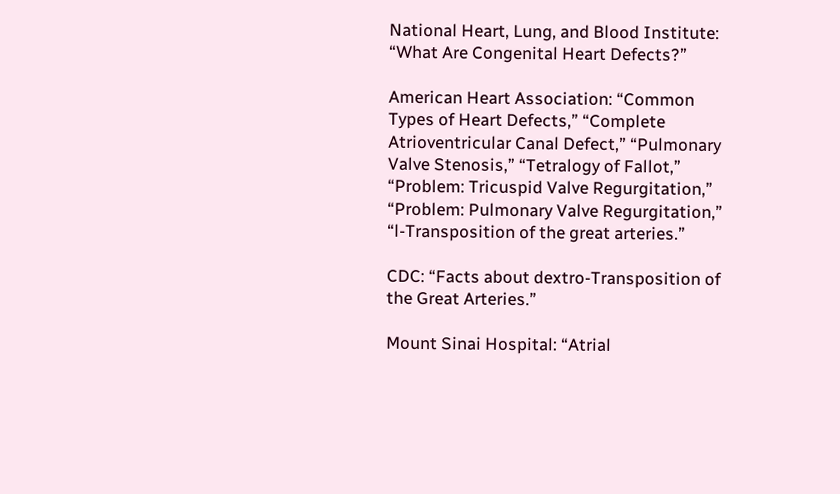National Heart, Lung, and Blood Institute: “What Are Congenital Heart Defects?”

American Heart Association: “Common Types of Heart Defects,” “Complete Atrioventricular Canal Defect,” “Pulmonary Valve Stenosis,” “Tetralogy of Fallot,” “Problem: Tricuspid Valve Regurgitation,” “Problem: Pulmonary Valve Regurgitation,” “l-Transposition of the great arteries.”

CDC: “Facts about dextro-Transposition of the Great Arteries.”

Mount Sinai Hospital: “Atrial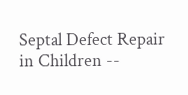Septal Defect Repair in Children --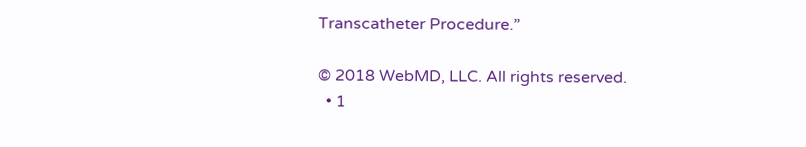Transcatheter Procedure.”

© 2018 WebMD, LLC. All rights reserved.
  • 1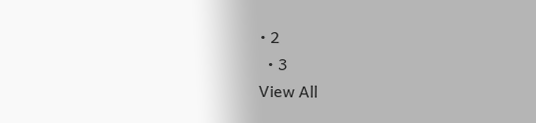• 2
  • 3
View All